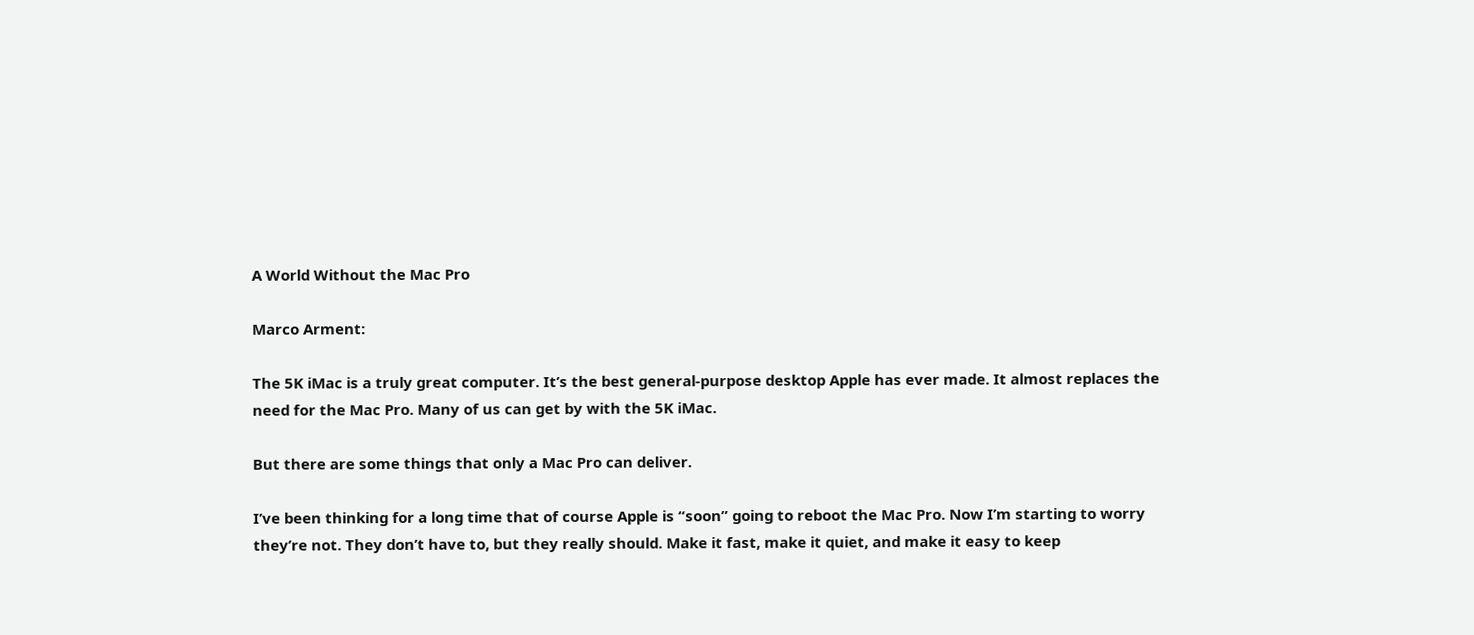A World Without the Mac Pro

Marco Arment:

The 5K iMac is a truly great computer. It’s the best general-purpose desktop Apple has ever made. It almost replaces the need for the Mac Pro. Many of us can get by with the 5K iMac.

But there are some things that only a Mac Pro can deliver.

I’ve been thinking for a long time that of course Apple is “soon” going to reboot the Mac Pro. Now I’m starting to worry they’re not. They don’t have to, but they really should. Make it fast, make it quiet, and make it easy to keep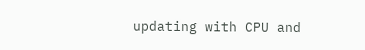updating with CPU and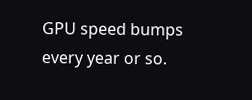GPU speed bumps every year or so.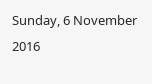Sunday, 6 November 2016